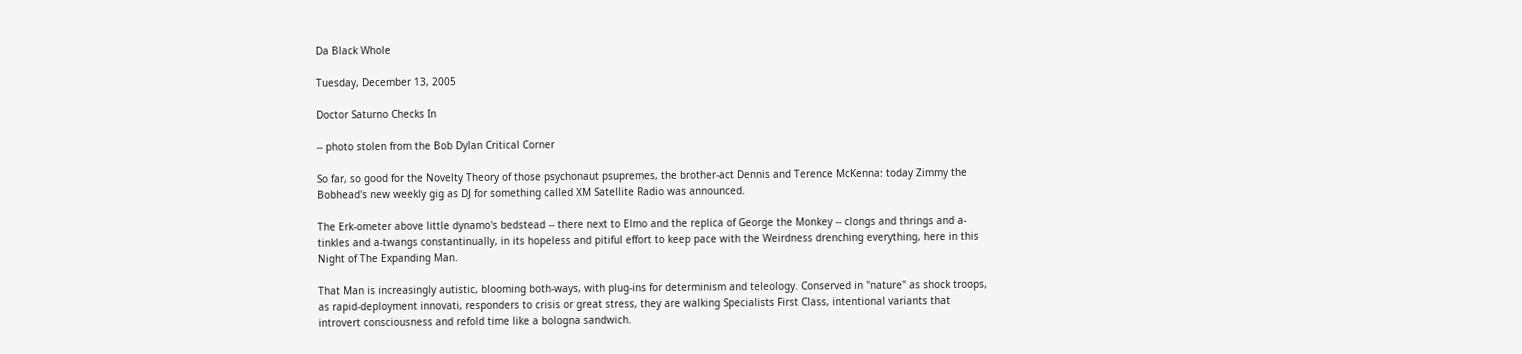Da Black Whole

Tuesday, December 13, 2005

Doctor Saturno Checks In

-- photo stolen from the Bob Dylan Critical Corner

So far, so good for the Novelty Theory of those psychonaut psupremes, the brother-act Dennis and Terence McKenna: today Zimmy the Bobhead's new weekly gig as DJ for something called XM Satellite Radio was announced.

The Erk-ometer above little dynamo's bedstead -- there next to Elmo and the replica of George the Monkey -- clongs and thrings and a-tinkles and a-twangs constantinually, in its hopeless and pitiful effort to keep pace with the Weirdness drenching everything, here in this Night of The Expanding Man.

That Man is increasingly autistic, blooming both-ways, with plug-ins for determinism and teleology. Conserved in "nature" as shock troops, as rapid-deployment innovati, responders to crisis or great stress, they are walking Specialists First Class, intentional variants that introvert consciousness and refold time like a bologna sandwich.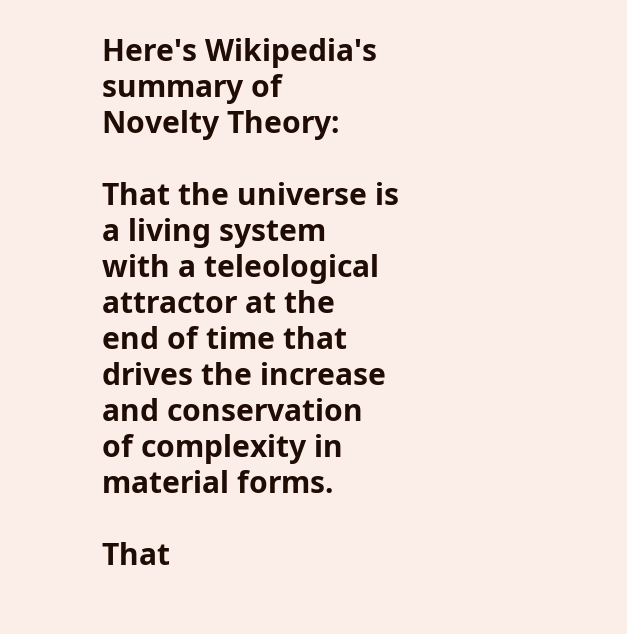Here's Wikipedia's summary of Novelty Theory:

That the universe is a living system with a teleological attractor at the end of time that drives the increase and conservation of complexity in material forms.

That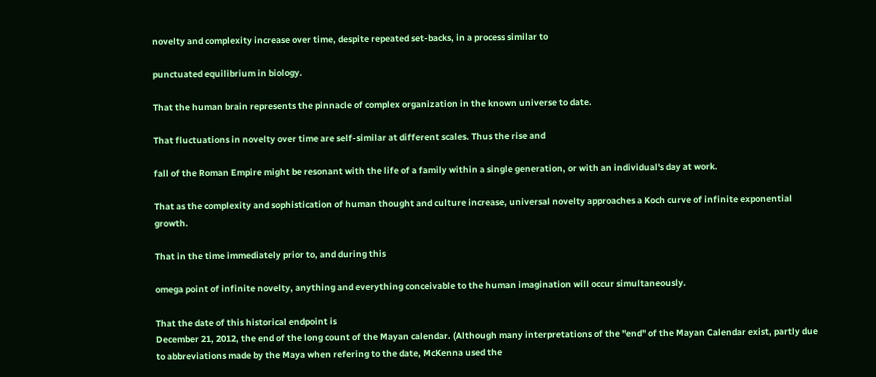novelty and complexity increase over time, despite repeated set-backs, in a process similar to

punctuated equilibrium in biology.

That the human brain represents the pinnacle of complex organization in the known universe to date.

That fluctuations in novelty over time are self-similar at different scales. Thus the rise and

fall of the Roman Empire might be resonant with the life of a family within a single generation, or with an individual's day at work.

That as the complexity and sophistication of human thought and culture increase, universal novelty approaches a Koch curve of infinite exponential growth.

That in the time immediately prior to, and during this

omega point of infinite novelty, anything and everything conceivable to the human imagination will occur simultaneously.

That the date of this historical endpoint is
December 21, 2012, the end of the long count of the Mayan calendar. (Although many interpretations of the "end" of the Mayan Calendar exist, partly due to abbreviations made by the Maya when refering to the date, McKenna used the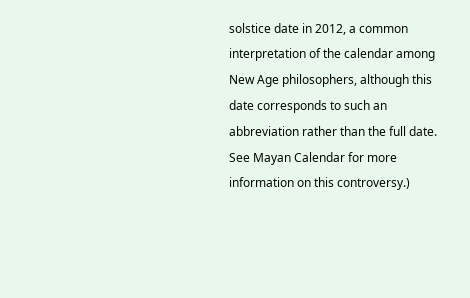solstice date in 2012, a common interpretation of the calendar among New Age philosophers, although this date corresponds to such an abbreviation rather than the full date. See Mayan Calendar for more information on this controversy.)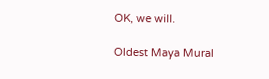OK, we will.

Oldest Maya Mural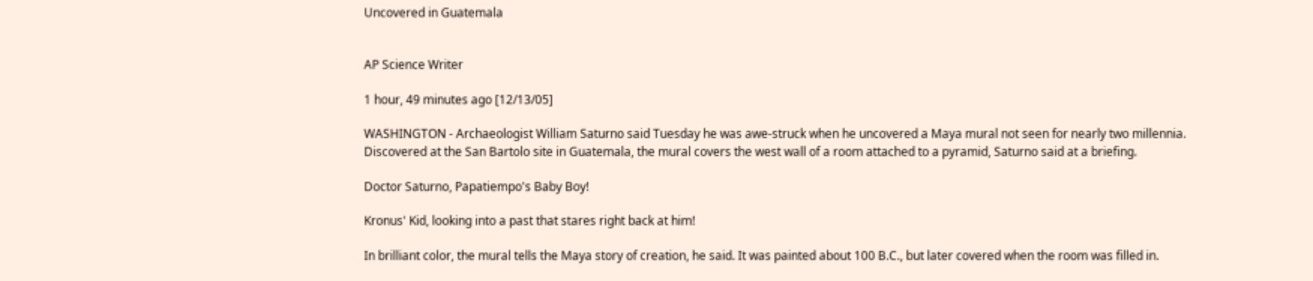Uncovered in Guatemala


AP Science Writer

1 hour, 49 minutes ago [12/13/05]

WASHINGTON - Archaeologist William Saturno said Tuesday he was awe-struck when he uncovered a Maya mural not seen for nearly two millennia. Discovered at the San Bartolo site in Guatemala, the mural covers the west wall of a room attached to a pyramid, Saturno said at a briefing.

Doctor Saturno, Papatiempo's Baby Boy!

Kronus' Kid, looking into a past that stares right back at him!

In brilliant color, the mural tells the Maya story of creation, he said. It was painted about 100 B.C., but later covered when the room was filled in.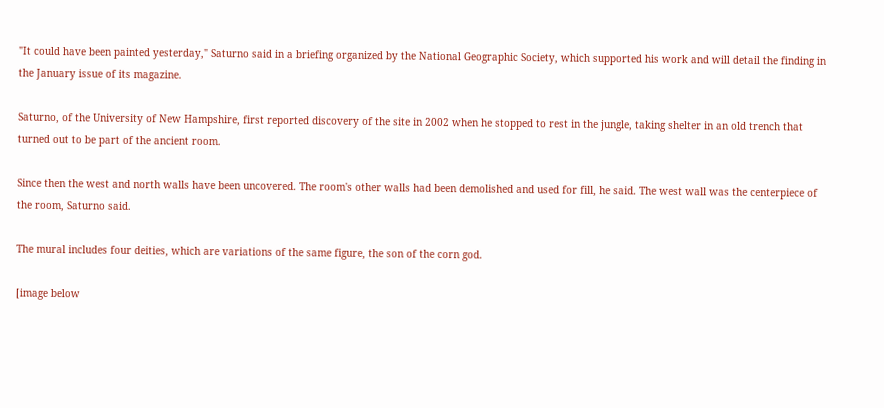"It could have been painted yesterday," Saturno said in a briefing organized by the National Geographic Society, which supported his work and will detail the finding in the January issue of its magazine.

Saturno, of the University of New Hampshire, first reported discovery of the site in 2002 when he stopped to rest in the jungle, taking shelter in an old trench that turned out to be part of the ancient room.

Since then the west and north walls have been uncovered. The room's other walls had been demolished and used for fill, he said. The west wall was the centerpiece of the room, Saturno said.

The mural includes four deities, which are variations of the same figure, the son of the corn god.

[image below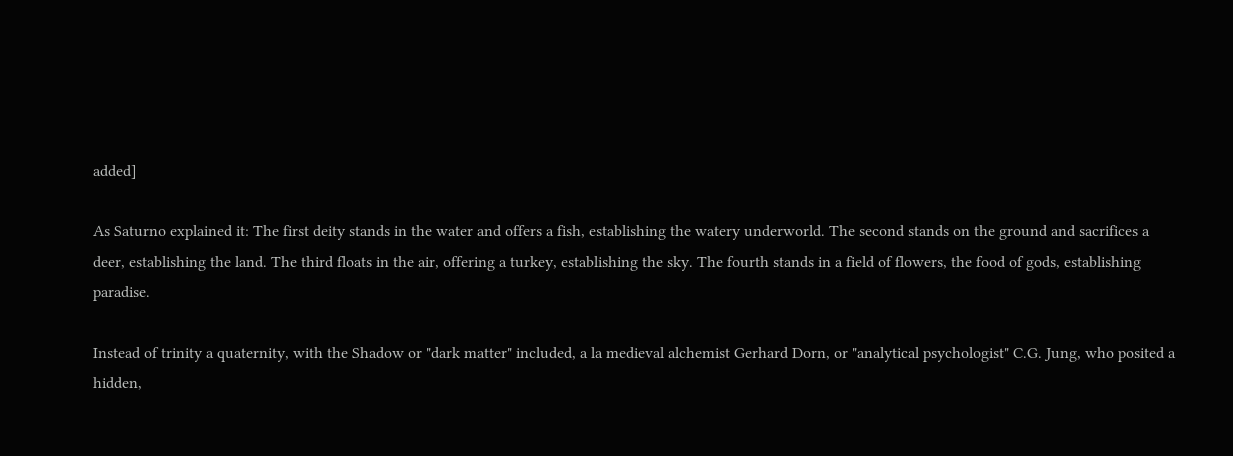added]

As Saturno explained it: The first deity stands in the water and offers a fish, establishing the watery underworld. The second stands on the ground and sacrifices a deer, establishing the land. The third floats in the air, offering a turkey, establishing the sky. The fourth stands in a field of flowers, the food of gods, establishing paradise.

Instead of trinity a quaternity, with the Shadow or "dark matter" included, a la medieval alchemist Gerhard Dorn, or "analytical psychologist" C.G. Jung, who posited a hidden,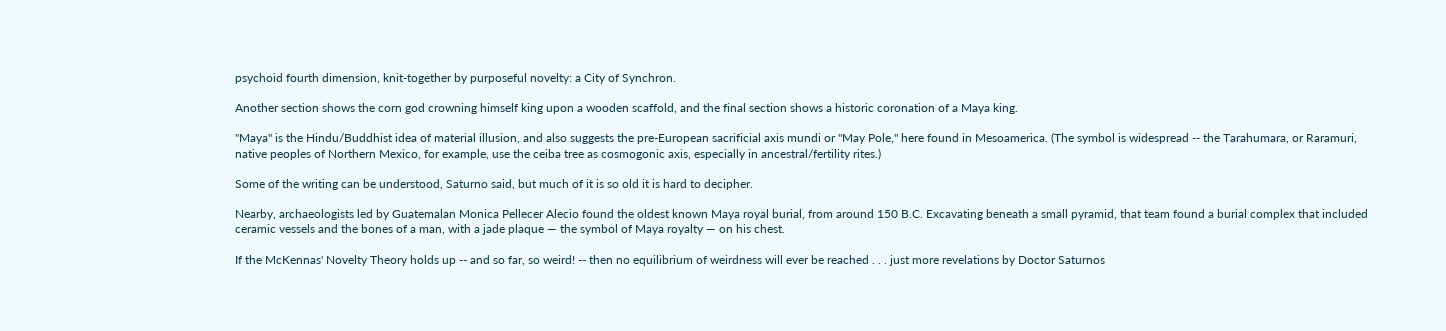psychoid fourth dimension, knit-together by purposeful novelty: a City of Synchron.

Another section shows the corn god crowning himself king upon a wooden scaffold, and the final section shows a historic coronation of a Maya king.

"Maya" is the Hindu/Buddhist idea of material illusion, and also suggests the pre-European sacrificial axis mundi or "May Pole," here found in Mesoamerica. (The symbol is widespread -- the Tarahumara, or Raramuri, native peoples of Northern Mexico, for example, use the ceiba tree as cosmogonic axis, especially in ancestral/fertility rites.)

Some of the writing can be understood, Saturno said, but much of it is so old it is hard to decipher.

Nearby, archaeologists led by Guatemalan Monica Pellecer Alecio found the oldest known Maya royal burial, from around 150 B.C. Excavating beneath a small pyramid, that team found a burial complex that included ceramic vessels and the bones of a man, with a jade plaque — the symbol of Maya royalty — on his chest.

If the McKennas' Novelty Theory holds up -- and so far, so weird! -- then no equilibrium of weirdness will ever be reached . . . just more revelations by Doctor Saturnos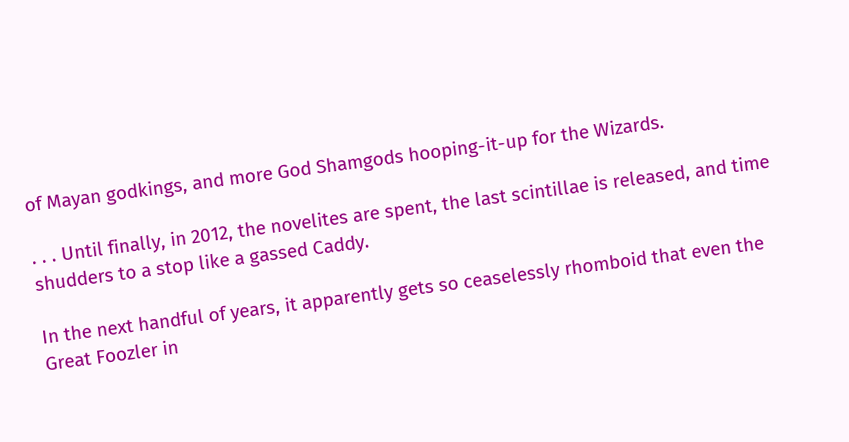of Mayan godkings, and more God Shamgods hooping-it-up for the Wizards.

. . . Until finally, in 2012, the novelites are spent, the last scintillae is released, and time shudders to a stop like a gassed Caddy.

In the next handful of years, it apparently gets so ceaselessly rhomboid that even the Great Foozler in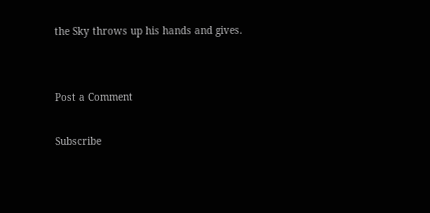the Sky throws up his hands and gives.


Post a Comment

Subscribe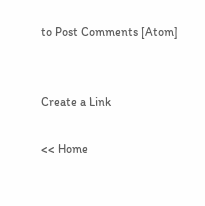to Post Comments [Atom]


Create a Link

<< Home